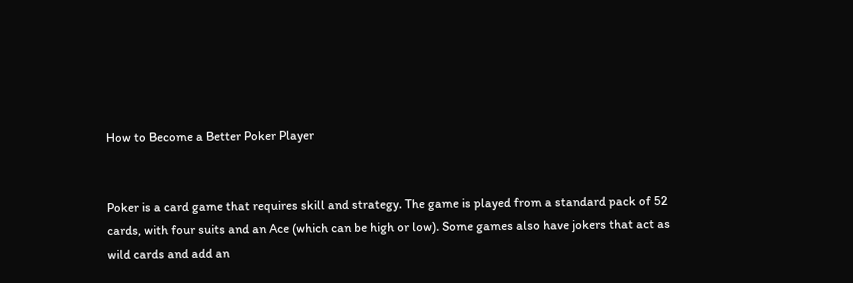How to Become a Better Poker Player


Poker is a card game that requires skill and strategy. The game is played from a standard pack of 52 cards, with four suits and an Ace (which can be high or low). Some games also have jokers that act as wild cards and add an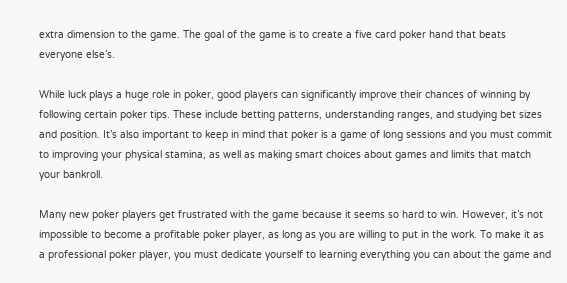extra dimension to the game. The goal of the game is to create a five card poker hand that beats everyone else’s.

While luck plays a huge role in poker, good players can significantly improve their chances of winning by following certain poker tips. These include betting patterns, understanding ranges, and studying bet sizes and position. It’s also important to keep in mind that poker is a game of long sessions and you must commit to improving your physical stamina, as well as making smart choices about games and limits that match your bankroll.

Many new poker players get frustrated with the game because it seems so hard to win. However, it’s not impossible to become a profitable poker player, as long as you are willing to put in the work. To make it as a professional poker player, you must dedicate yourself to learning everything you can about the game and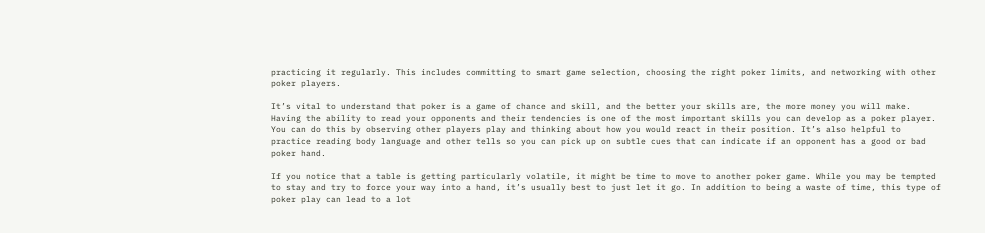practicing it regularly. This includes committing to smart game selection, choosing the right poker limits, and networking with other poker players.

It’s vital to understand that poker is a game of chance and skill, and the better your skills are, the more money you will make. Having the ability to read your opponents and their tendencies is one of the most important skills you can develop as a poker player. You can do this by observing other players play and thinking about how you would react in their position. It’s also helpful to practice reading body language and other tells so you can pick up on subtle cues that can indicate if an opponent has a good or bad poker hand.

If you notice that a table is getting particularly volatile, it might be time to move to another poker game. While you may be tempted to stay and try to force your way into a hand, it’s usually best to just let it go. In addition to being a waste of time, this type of poker play can lead to a lot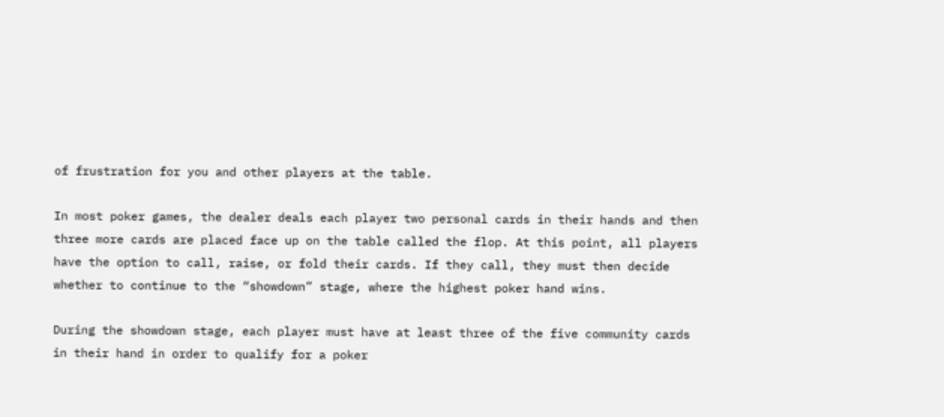of frustration for you and other players at the table.

In most poker games, the dealer deals each player two personal cards in their hands and then three more cards are placed face up on the table called the flop. At this point, all players have the option to call, raise, or fold their cards. If they call, they must then decide whether to continue to the “showdown” stage, where the highest poker hand wins.

During the showdown stage, each player must have at least three of the five community cards in their hand in order to qualify for a poker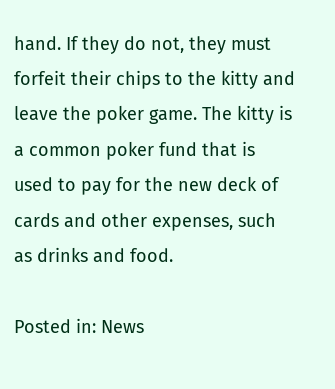hand. If they do not, they must forfeit their chips to the kitty and leave the poker game. The kitty is a common poker fund that is used to pay for the new deck of cards and other expenses, such as drinks and food.

Posted in: News